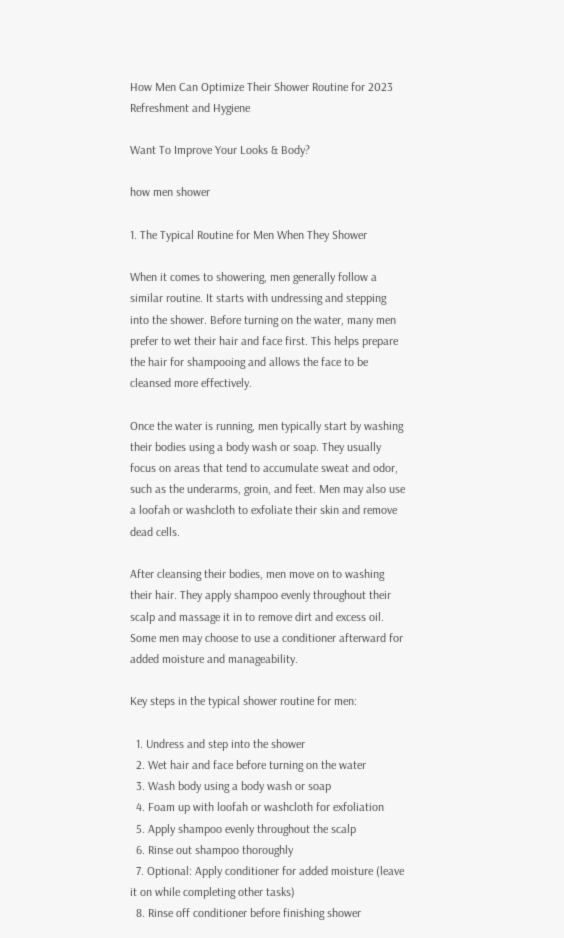How Men Can Optimize Their Shower Routine for 2023 Refreshment and Hygiene

Want To Improve Your Looks & Body?

how men shower

1. The Typical Routine for Men When They Shower

When it comes to showering, men generally follow a similar routine. It starts with undressing and stepping into the shower. Before turning on the water, many men prefer to wet their hair and face first. This helps prepare the hair for shampooing and allows the face to be cleansed more effectively.

Once the water is running, men typically start by washing their bodies using a body wash or soap. They usually focus on areas that tend to accumulate sweat and odor, such as the underarms, groin, and feet. Men may also use a loofah or washcloth to exfoliate their skin and remove dead cells.

After cleansing their bodies, men move on to washing their hair. They apply shampoo evenly throughout their scalp and massage it in to remove dirt and excess oil. Some men may choose to use a conditioner afterward for added moisture and manageability.

Key steps in the typical shower routine for men:

  1. Undress and step into the shower
  2. Wet hair and face before turning on the water
  3. Wash body using a body wash or soap
  4. Foam up with loofah or washcloth for exfoliation
  5. Apply shampoo evenly throughout the scalp
  6. Rinse out shampoo thoroughly
  7. Optional: Apply conditioner for added moisture (leave it on while completing other tasks)
  8. Rinse off conditioner before finishing shower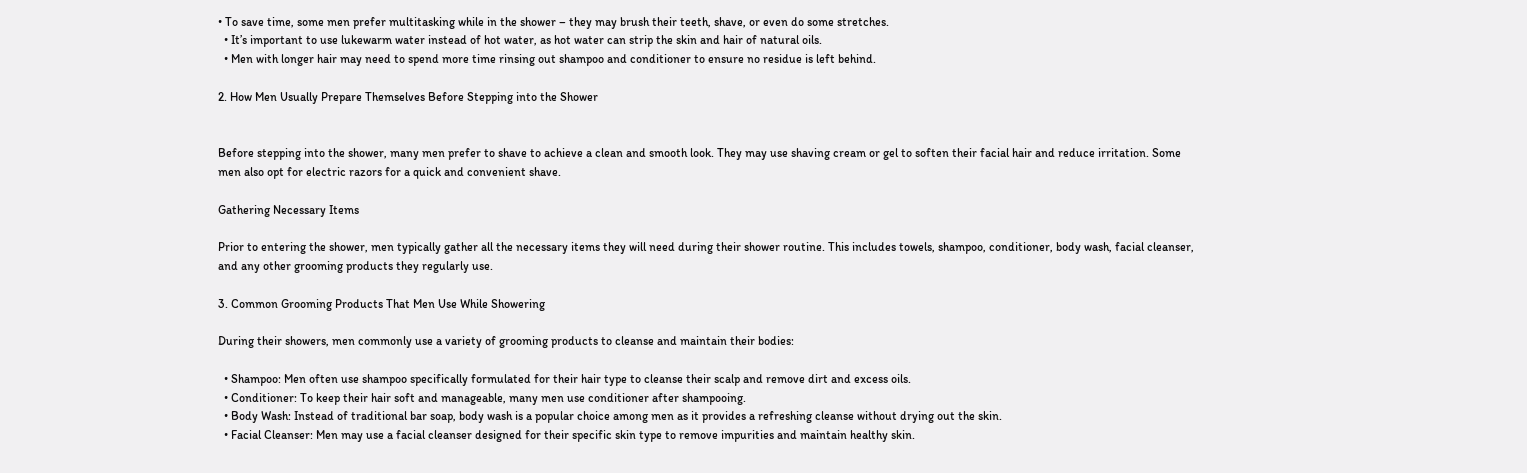• To save time, some men prefer multitasking while in the shower – they may brush their teeth, shave, or even do some stretches.
  • It’s important to use lukewarm water instead of hot water, as hot water can strip the skin and hair of natural oils.
  • Men with longer hair may need to spend more time rinsing out shampoo and conditioner to ensure no residue is left behind.

2. How Men Usually Prepare Themselves Before Stepping into the Shower


Before stepping into the shower, many men prefer to shave to achieve a clean and smooth look. They may use shaving cream or gel to soften their facial hair and reduce irritation. Some men also opt for electric razors for a quick and convenient shave.

Gathering Necessary Items

Prior to entering the shower, men typically gather all the necessary items they will need during their shower routine. This includes towels, shampoo, conditioner, body wash, facial cleanser, and any other grooming products they regularly use.

3. Common Grooming Products That Men Use While Showering

During their showers, men commonly use a variety of grooming products to cleanse and maintain their bodies:

  • Shampoo: Men often use shampoo specifically formulated for their hair type to cleanse their scalp and remove dirt and excess oils.
  • Conditioner: To keep their hair soft and manageable, many men use conditioner after shampooing.
  • Body Wash: Instead of traditional bar soap, body wash is a popular choice among men as it provides a refreshing cleanse without drying out the skin.
  • Facial Cleanser: Men may use a facial cleanser designed for their specific skin type to remove impurities and maintain healthy skin.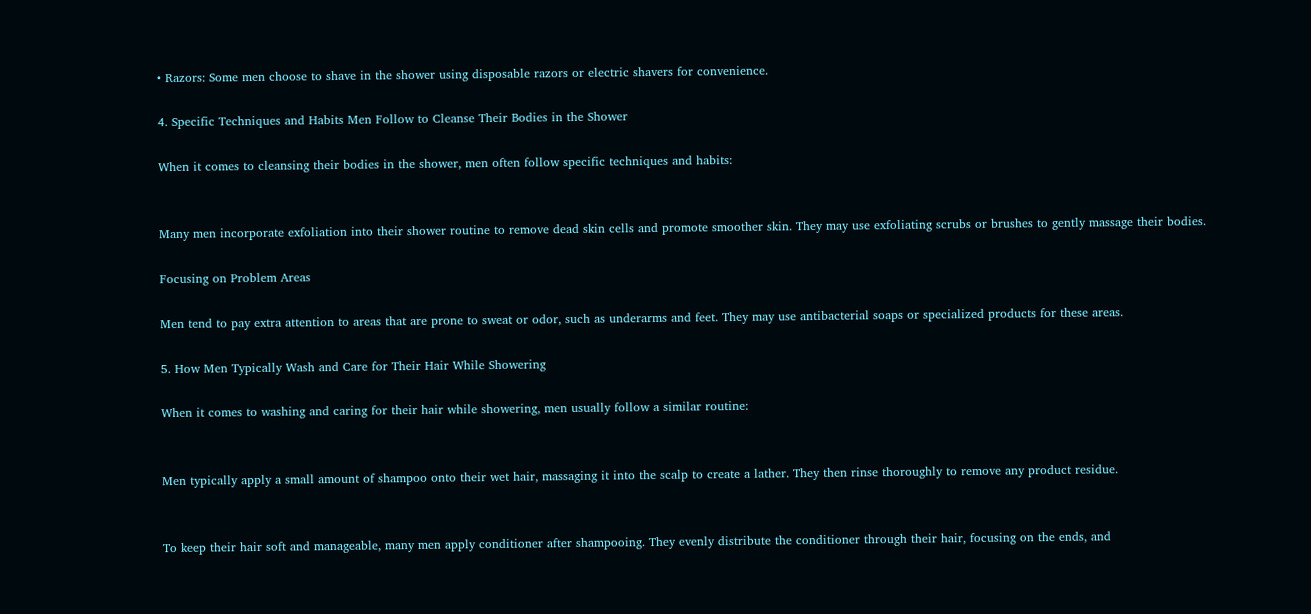• Razors: Some men choose to shave in the shower using disposable razors or electric shavers for convenience.

4. Specific Techniques and Habits Men Follow to Cleanse Their Bodies in the Shower

When it comes to cleansing their bodies in the shower, men often follow specific techniques and habits:


Many men incorporate exfoliation into their shower routine to remove dead skin cells and promote smoother skin. They may use exfoliating scrubs or brushes to gently massage their bodies.

Focusing on Problem Areas

Men tend to pay extra attention to areas that are prone to sweat or odor, such as underarms and feet. They may use antibacterial soaps or specialized products for these areas.

5. How Men Typically Wash and Care for Their Hair While Showering

When it comes to washing and caring for their hair while showering, men usually follow a similar routine:


Men typically apply a small amount of shampoo onto their wet hair, massaging it into the scalp to create a lather. They then rinse thoroughly to remove any product residue.


To keep their hair soft and manageable, many men apply conditioner after shampooing. They evenly distribute the conditioner through their hair, focusing on the ends, and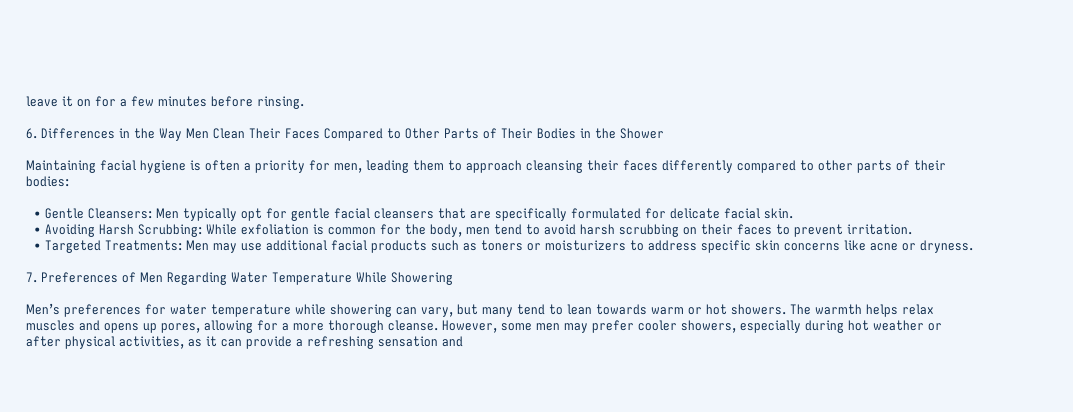leave it on for a few minutes before rinsing.

6. Differences in the Way Men Clean Their Faces Compared to Other Parts of Their Bodies in the Shower

Maintaining facial hygiene is often a priority for men, leading them to approach cleansing their faces differently compared to other parts of their bodies:

  • Gentle Cleansers: Men typically opt for gentle facial cleansers that are specifically formulated for delicate facial skin.
  • Avoiding Harsh Scrubbing: While exfoliation is common for the body, men tend to avoid harsh scrubbing on their faces to prevent irritation.
  • Targeted Treatments: Men may use additional facial products such as toners or moisturizers to address specific skin concerns like acne or dryness.

7. Preferences of Men Regarding Water Temperature While Showering

Men’s preferences for water temperature while showering can vary, but many tend to lean towards warm or hot showers. The warmth helps relax muscles and opens up pores, allowing for a more thorough cleanse. However, some men may prefer cooler showers, especially during hot weather or after physical activities, as it can provide a refreshing sensation and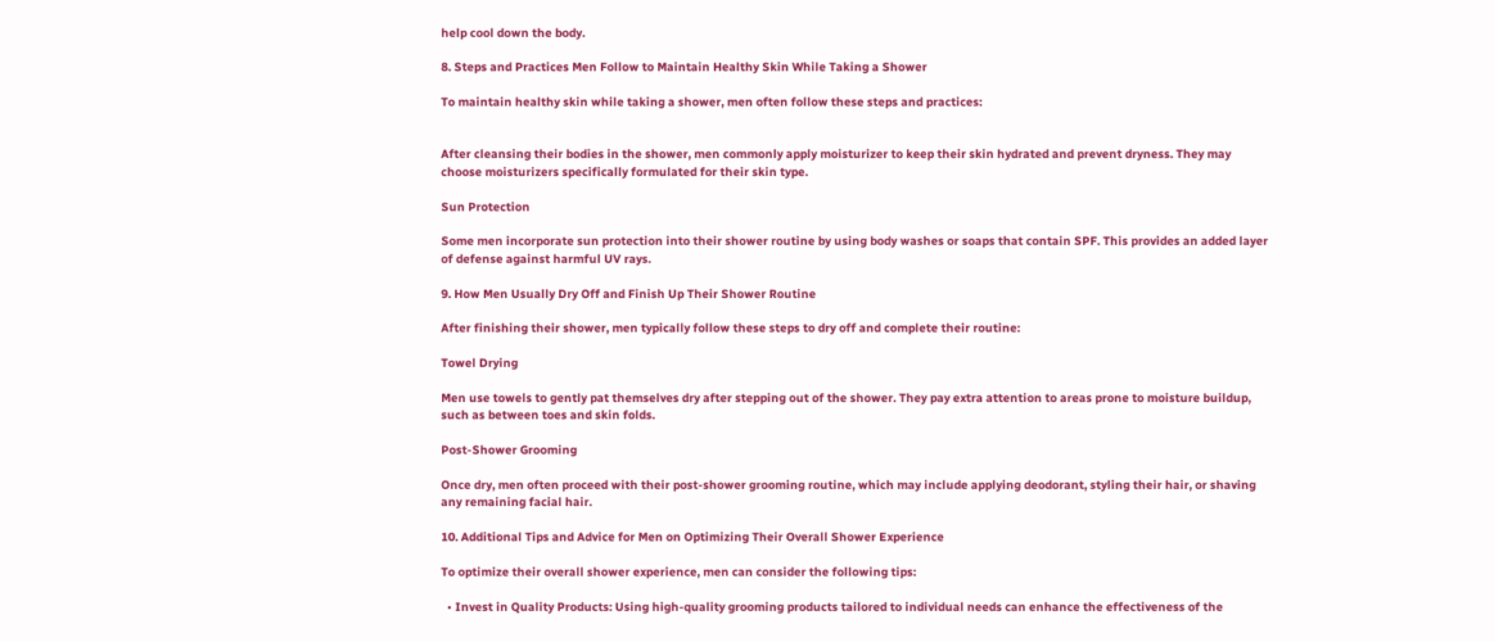help cool down the body.

8. Steps and Practices Men Follow to Maintain Healthy Skin While Taking a Shower

To maintain healthy skin while taking a shower, men often follow these steps and practices:


After cleansing their bodies in the shower, men commonly apply moisturizer to keep their skin hydrated and prevent dryness. They may choose moisturizers specifically formulated for their skin type.

Sun Protection

Some men incorporate sun protection into their shower routine by using body washes or soaps that contain SPF. This provides an added layer of defense against harmful UV rays.

9. How Men Usually Dry Off and Finish Up Their Shower Routine

After finishing their shower, men typically follow these steps to dry off and complete their routine:

Towel Drying

Men use towels to gently pat themselves dry after stepping out of the shower. They pay extra attention to areas prone to moisture buildup, such as between toes and skin folds.

Post-Shower Grooming

Once dry, men often proceed with their post-shower grooming routine, which may include applying deodorant, styling their hair, or shaving any remaining facial hair.

10. Additional Tips and Advice for Men on Optimizing Their Overall Shower Experience

To optimize their overall shower experience, men can consider the following tips:

  • Invest in Quality Products: Using high-quality grooming products tailored to individual needs can enhance the effectiveness of the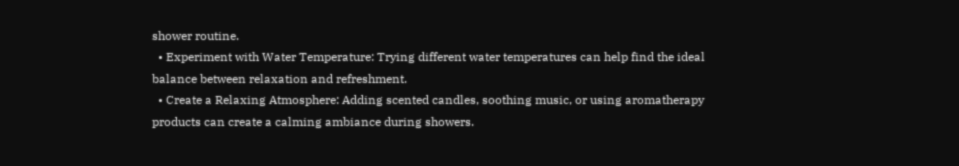shower routine.
  • Experiment with Water Temperature: Trying different water temperatures can help find the ideal balance between relaxation and refreshment.
  • Create a Relaxing Atmosphere: Adding scented candles, soothing music, or using aromatherapy products can create a calming ambiance during showers.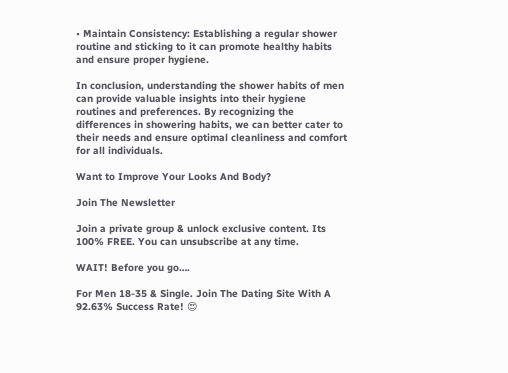• Maintain Consistency: Establishing a regular shower routine and sticking to it can promote healthy habits and ensure proper hygiene.

In conclusion, understanding the shower habits of men can provide valuable insights into their hygiene routines and preferences. By recognizing the differences in showering habits, we can better cater to their needs and ensure optimal cleanliness and comfort for all individuals.

Want to Improve Your Looks And Body?

Join The Newsletter

Join a private group & unlock exclusive content. Its 100% FREE. You can unsubscribe at any time.

WAIT! Before you go….

For Men 18-35 & Single. Join The Dating Site With A 92.63% Success Rate! 😍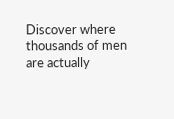Discover where thousands of men are actually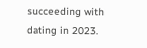succeeding with dating in 2023.